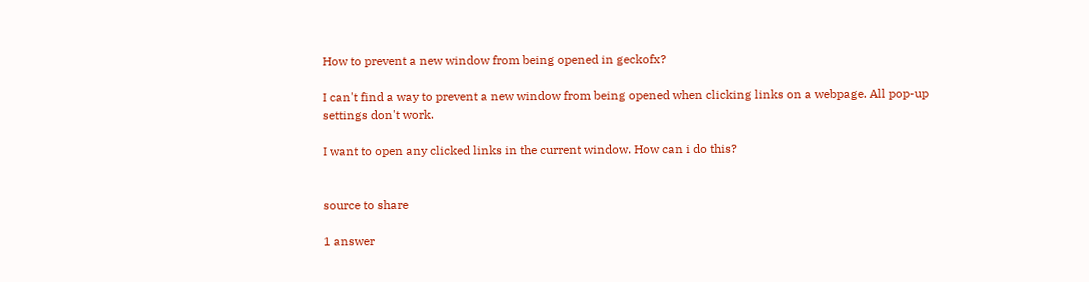How to prevent a new window from being opened in geckofx?

I can't find a way to prevent a new window from being opened when clicking links on a webpage. All pop-up settings don't work.

I want to open any clicked links in the current window. How can i do this?


source to share

1 answer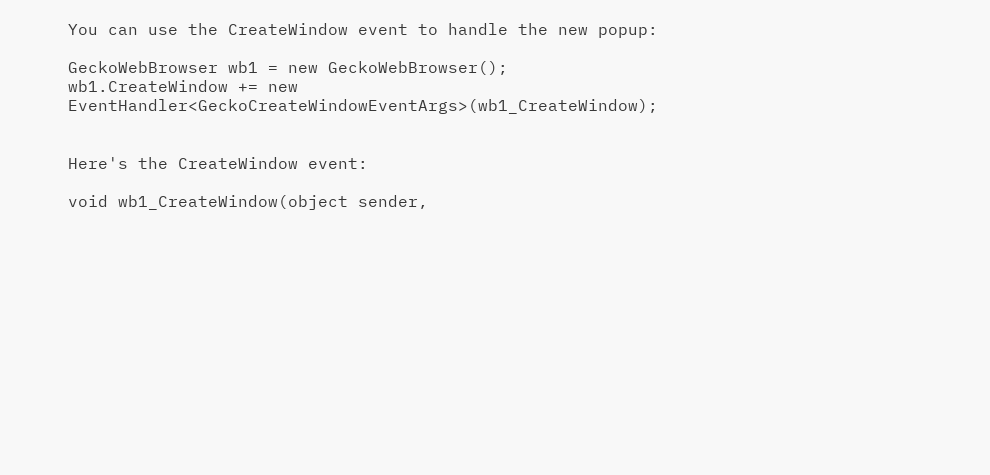You can use the CreateWindow event to handle the new popup:

GeckoWebBrowser wb1 = new GeckoWebBrowser();
wb1.CreateWindow += new EventHandler<GeckoCreateWindowEventArgs>(wb1_CreateWindow);


Here's the CreateWindow event:

void wb1_CreateWindow(object sender,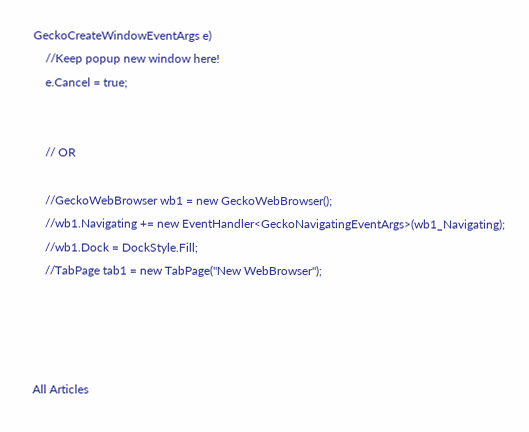GeckoCreateWindowEventArgs e)
    //Keep popup new window here!
    e.Cancel = true;


    // OR

    //GeckoWebBrowser wb1 = new GeckoWebBrowser();
    //wb1.Navigating += new EventHandler<GeckoNavigatingEventArgs>(wb1_Navigating);
    //wb1.Dock = DockStyle.Fill;
    //TabPage tab1 = new TabPage("New WebBrowser");




All Articles